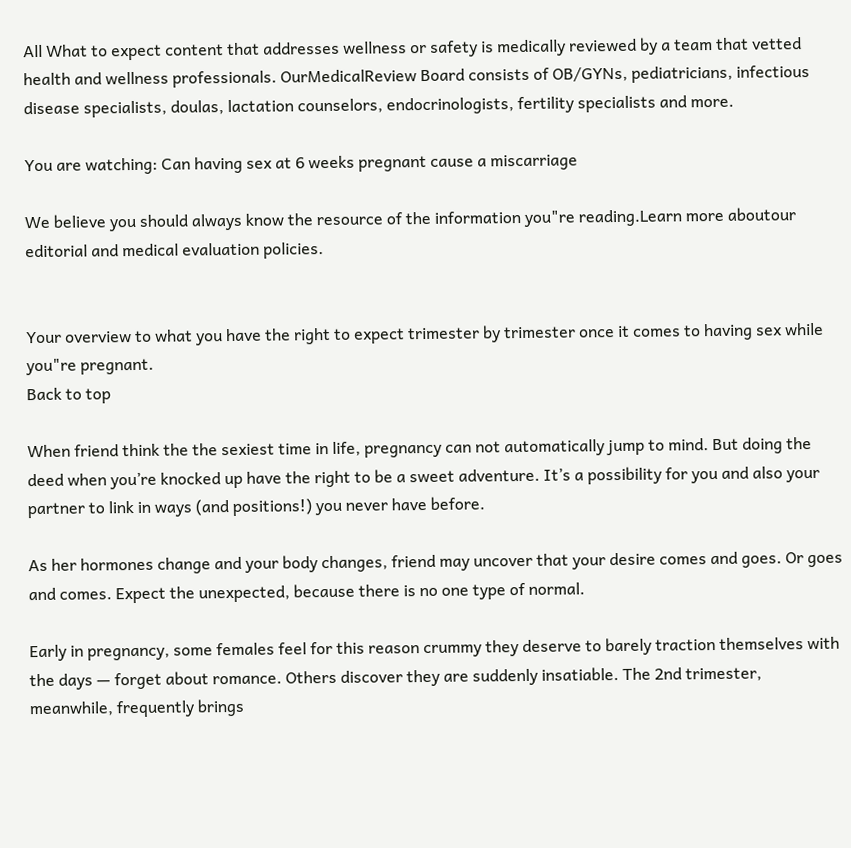All What to expect content that addresses wellness or safety is medically reviewed by a team that vetted health and wellness professionals. OurMedicalReview Board consists of OB/GYNs, pediatricians, infectious disease specialists, doulas, lactation counselors, endocrinologists, fertility specialists and more.

You are watching: Can having sex at 6 weeks pregnant cause a miscarriage

We believe you should always know the resource of the information you"re reading.Learn more aboutour editorial and medical evaluation policies.


Your overview to what you have the right to expect trimester by trimester once it comes to having sex while you"re pregnant.
Back to top

When friend think the the sexiest time in life, pregnancy can not automatically jump to mind. But doing the deed when you’re knocked up have the right to be a sweet adventure. It’s a possibility for you and also your partner to link in ways (and positions!) you never have before.

As her hormones change and your body changes, friend may uncover that your desire comes and goes. Or goes and comes. Expect the unexpected, because there is no one type of normal.

Early in pregnancy, some females feel for this reason crummy they deserve to barely traction themselves with the days — forget about romance. Others discover they are suddenly insatiable. The 2nd trimester, meanwhile, frequently brings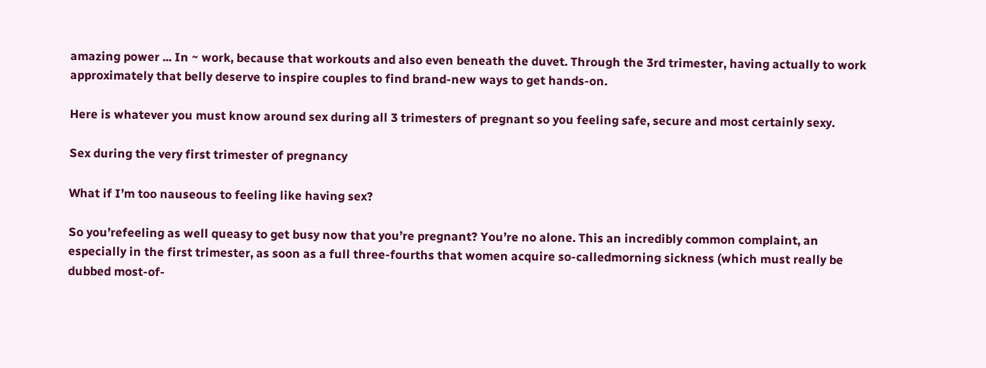amazing power ... In ~ work, because that workouts and also even beneath the duvet. Through the 3rd trimester, having actually to work approximately that belly deserve to inspire couples to find brand-new ways to get hands-on.

Here is whatever you must know around sex during all 3 trimesters of pregnant so you feeling safe, secure and most certainly sexy.

Sex during the very first trimester of pregnancy

What if I’m too nauseous to feeling like having sex?

So you’refeeling as well queasy to get busy now that you’re pregnant? You’re no alone. This an incredibly common complaint, an especially in the first trimester, as soon as a full three-fourths that women acquire so-calledmorning sickness (which must really be dubbed most-of-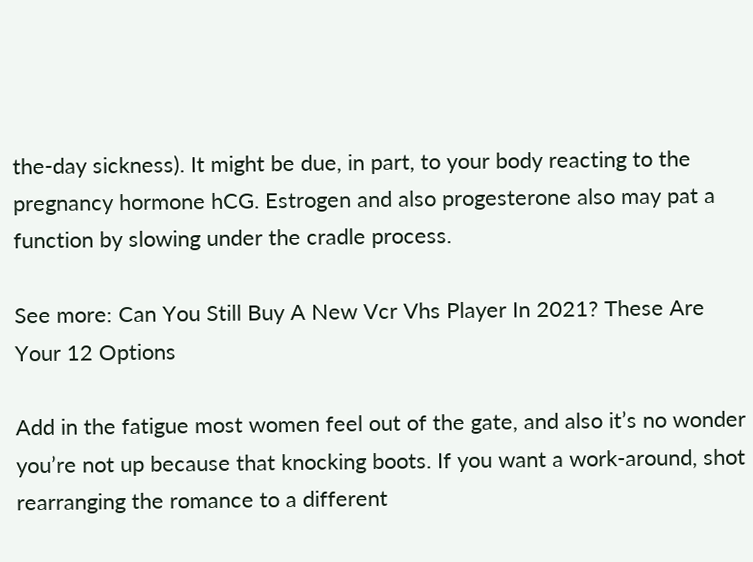the-day sickness). It might be due, in part, to your body reacting to the pregnancy hormone hCG. Estrogen and also progesterone also may pat a function by slowing under the cradle process.

See more: Can You Still Buy A New Vcr Vhs Player In 2021? These Are Your 12 Options

Add in the fatigue most women feel out of the gate, and also it’s no wonder you’re not up because that knocking boots. If you want a work-around, shot rearranging the romance to a different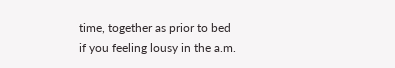time, together as prior to bed if you feeling lousy in the a.m.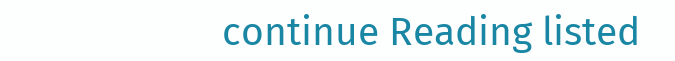continue Reading listed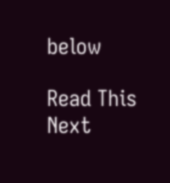below

Read This Next